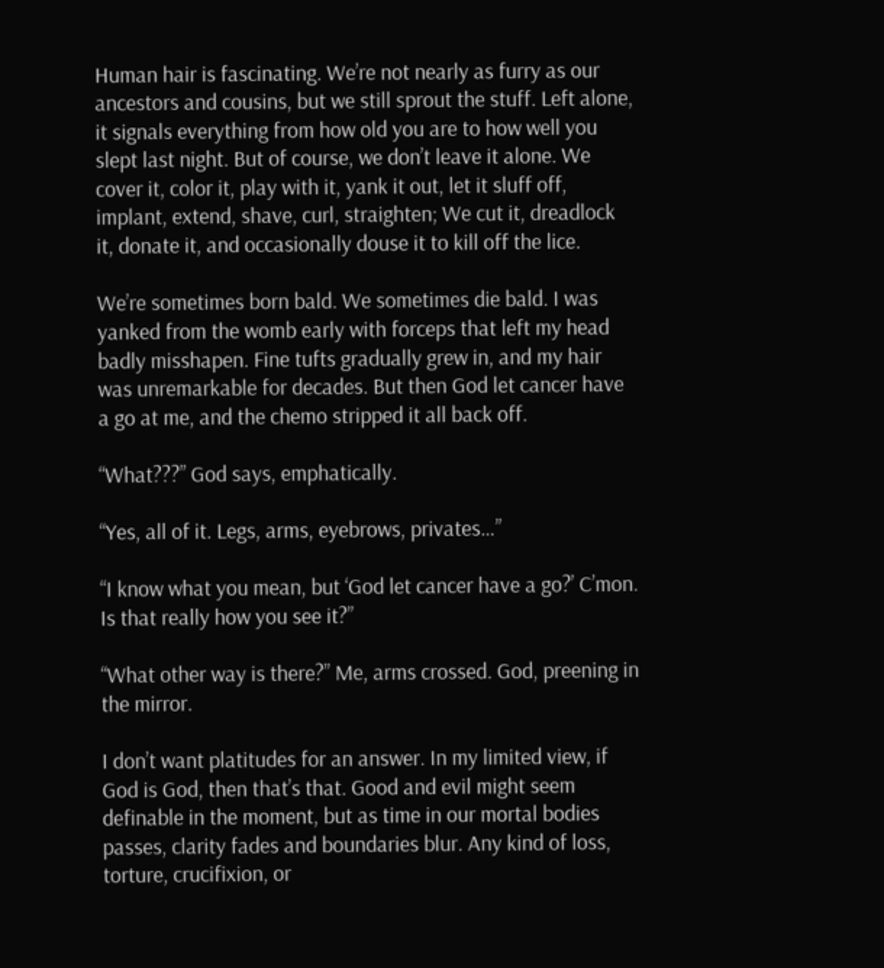Human hair is fascinating. We’re not nearly as furry as our ancestors and cousins, but we still sprout the stuff. Left alone, it signals everything from how old you are to how well you slept last night. But of course, we don’t leave it alone. We cover it, color it, play with it, yank it out, let it sluff off, implant, extend, shave, curl, straighten; We cut it, dreadlock it, donate it, and occasionally douse it to kill off the lice.

We’re sometimes born bald. We sometimes die bald. I was yanked from the womb early with forceps that left my head badly misshapen. Fine tufts gradually grew in, and my hair was unremarkable for decades. But then God let cancer have a go at me, and the chemo stripped it all back off.

“What???” God says, emphatically.

“Yes, all of it. Legs, arms, eyebrows, privates…”

“I know what you mean, but ‘God let cancer have a go?’ C’mon. Is that really how you see it?”

“What other way is there?” Me, arms crossed. God, preening in the mirror.

I don’t want platitudes for an answer. In my limited view, if God is God, then that’s that. Good and evil might seem definable in the moment, but as time in our mortal bodies passes, clarity fades and boundaries blur. Any kind of loss, torture, crucifixion, or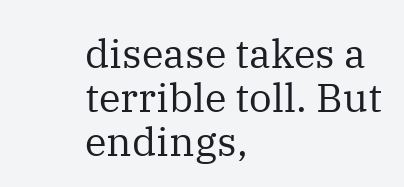disease takes a terrible toll. But endings,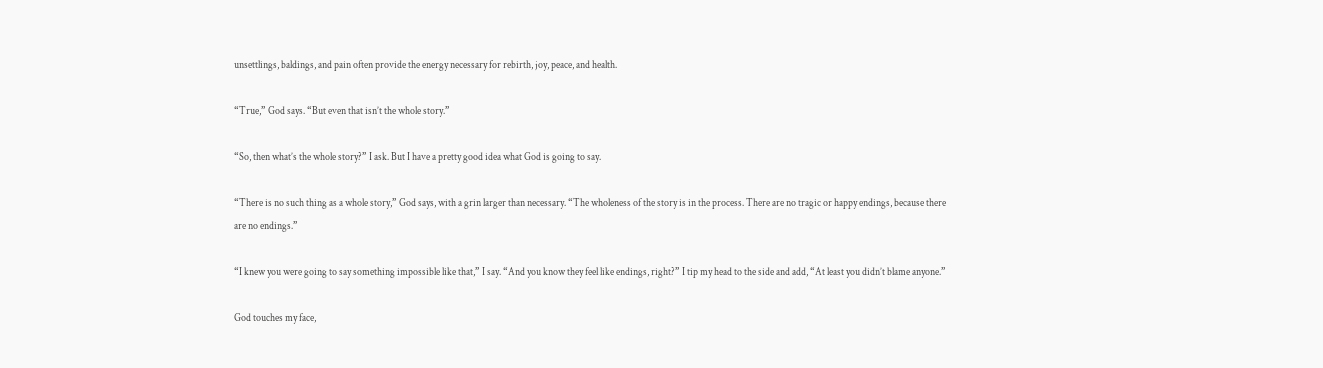unsettlings, baldings, and pain often provide the energy necessary for rebirth, joy, peace, and health.

“True,” God says. “But even that isn’t the whole story.”

“So, then what’s the whole story?” I ask. But I have a pretty good idea what God is going to say.

“There is no such thing as a whole story,” God says, with a grin larger than necessary. “The wholeness of the story is in the process. There are no tragic or happy endings, because there are no endings.”

“I knew you were going to say something impossible like that,” I say. “And you know they feel like endings, right?” I tip my head to the side and add, “At least you didn’t blame anyone.”

God touches my face,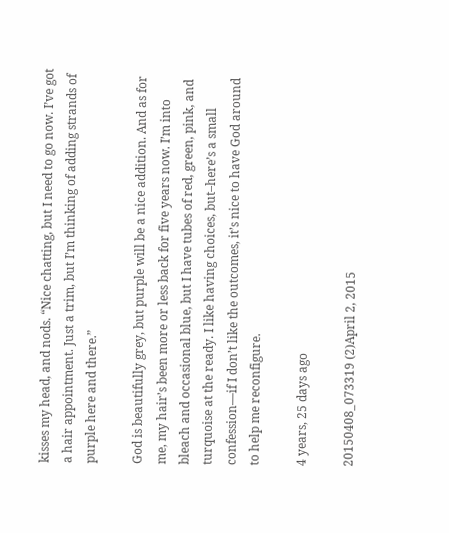kisses my head, and nods. “Nice chatting, but I need to go now. I’ve got a hair appointment. Just a trim, but I’m thinking of adding strands of purple here and there.”

God is beautifully grey, but purple will be a nice addition. And as for me, my hair’s been more or less back for five years now. I’m into bleach and occasional blue, but I have tubes of red, green, pink, and turquoise at the ready. I like having choices, but–here’s a small confession—if I don’t like the outcomes, it’s nice to have God around to help me reconfigure.

4 years, 25 days ago

20150408_073319 (2)April 2, 2015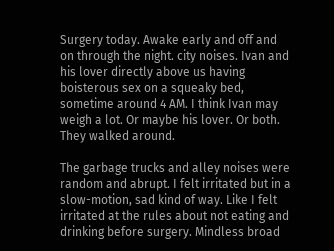Surgery today. Awake early and off and on through the night. city noises. Ivan and his lover directly above us having boisterous sex on a squeaky bed, sometime around 4 AM. I think Ivan may weigh a lot. Or maybe his lover. Or both. They walked around.

The garbage trucks and alley noises were random and abrupt. I felt irritated but in a slow-motion, sad kind of way. Like I felt irritated at the rules about not eating and drinking before surgery. Mindless broad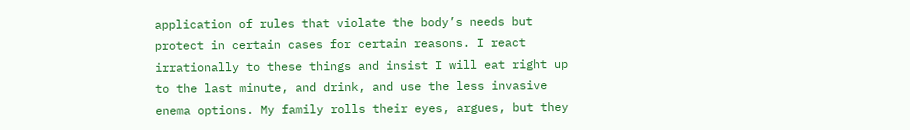application of rules that violate the body’s needs but protect in certain cases for certain reasons. I react irrationally to these things and insist I will eat right up to the last minute, and drink, and use the less invasive enema options. My family rolls their eyes, argues, but they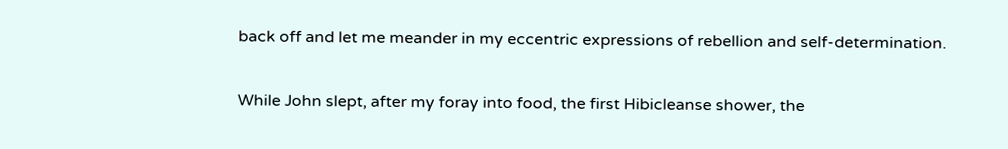back off and let me meander in my eccentric expressions of rebellion and self-determination.

While John slept, after my foray into food, the first Hibicleanse shower, the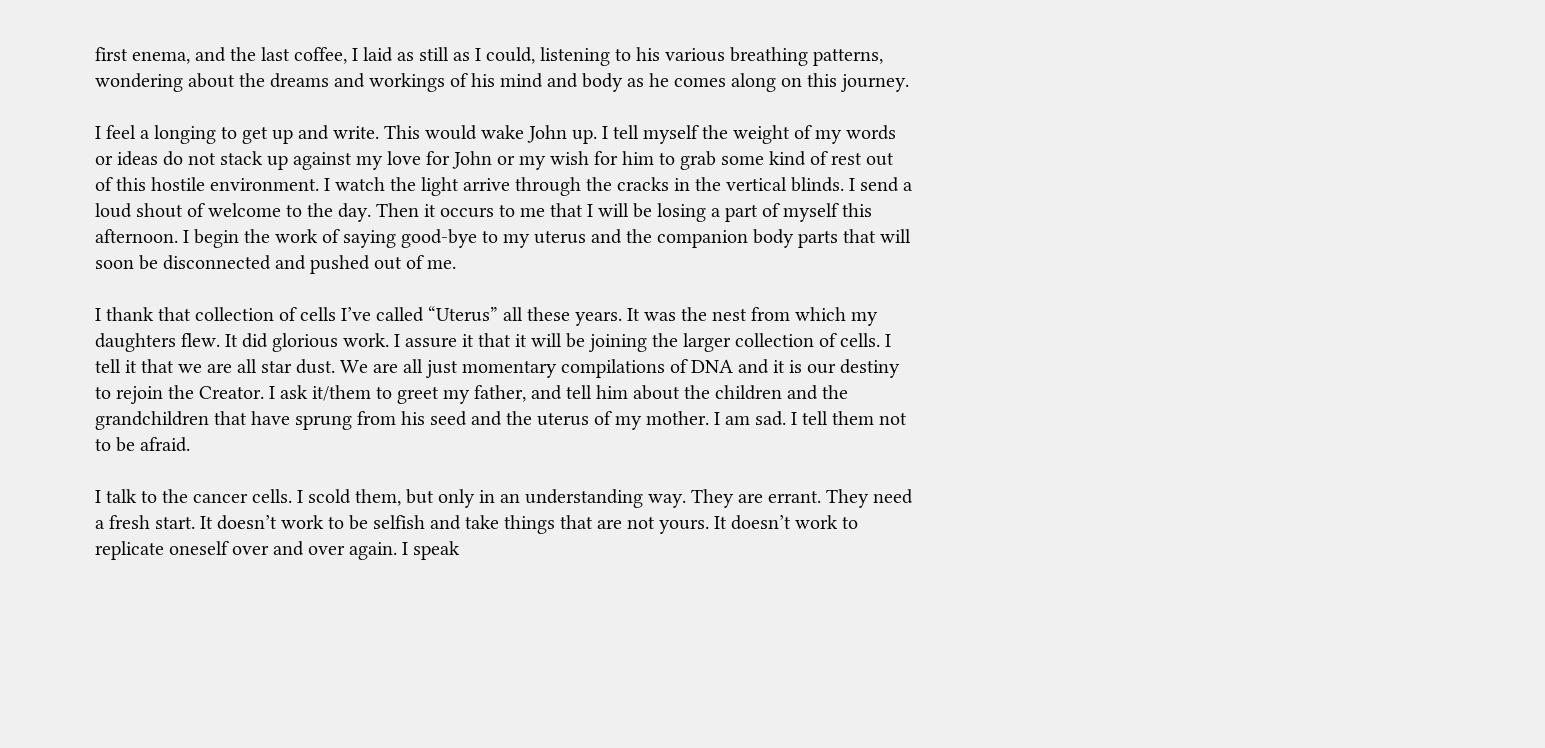first enema, and the last coffee, I laid as still as I could, listening to his various breathing patterns, wondering about the dreams and workings of his mind and body as he comes along on this journey.

I feel a longing to get up and write. This would wake John up. I tell myself the weight of my words or ideas do not stack up against my love for John or my wish for him to grab some kind of rest out of this hostile environment. I watch the light arrive through the cracks in the vertical blinds. I send a loud shout of welcome to the day. Then it occurs to me that I will be losing a part of myself this afternoon. I begin the work of saying good-bye to my uterus and the companion body parts that will soon be disconnected and pushed out of me.

I thank that collection of cells I’ve called “Uterus” all these years. It was the nest from which my daughters flew. It did glorious work. I assure it that it will be joining the larger collection of cells. I tell it that we are all star dust. We are all just momentary compilations of DNA and it is our destiny to rejoin the Creator. I ask it/them to greet my father, and tell him about the children and the grandchildren that have sprung from his seed and the uterus of my mother. I am sad. I tell them not to be afraid.

I talk to the cancer cells. I scold them, but only in an understanding way. They are errant. They need a fresh start. It doesn’t work to be selfish and take things that are not yours. It doesn’t work to replicate oneself over and over again. I speak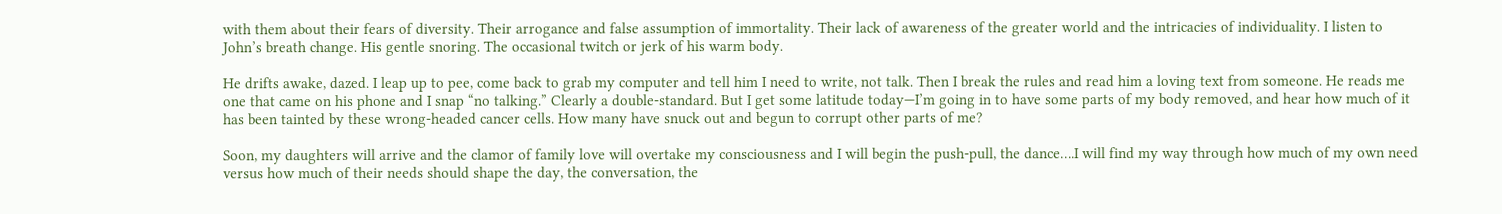with them about their fears of diversity. Their arrogance and false assumption of immortality. Their lack of awareness of the greater world and the intricacies of individuality. I listen to John’s breath change. His gentle snoring. The occasional twitch or jerk of his warm body.

He drifts awake, dazed. I leap up to pee, come back to grab my computer and tell him I need to write, not talk. Then I break the rules and read him a loving text from someone. He reads me one that came on his phone and I snap “no talking.” Clearly a double-standard. But I get some latitude today—I’m going in to have some parts of my body removed, and hear how much of it has been tainted by these wrong-headed cancer cells. How many have snuck out and begun to corrupt other parts of me?

Soon, my daughters will arrive and the clamor of family love will overtake my consciousness and I will begin the push-pull, the dance….I will find my way through how much of my own need versus how much of their needs should shape the day, the conversation, the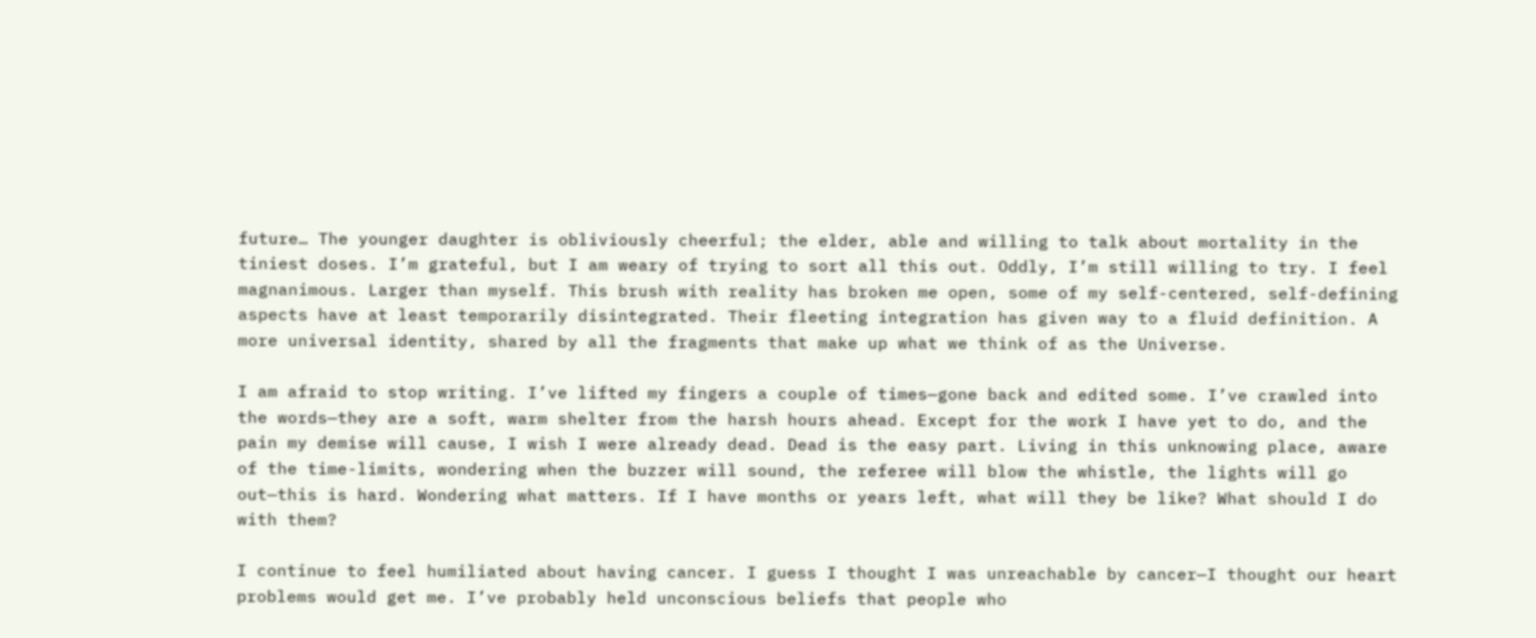future… The younger daughter is obliviously cheerful; the elder, able and willing to talk about mortality in the tiniest doses. I’m grateful, but I am weary of trying to sort all this out. Oddly, I’m still willing to try. I feel magnanimous. Larger than myself. This brush with reality has broken me open, some of my self-centered, self-defining aspects have at least temporarily disintegrated. Their fleeting integration has given way to a fluid definition. A more universal identity, shared by all the fragments that make up what we think of as the Universe.

I am afraid to stop writing. I’ve lifted my fingers a couple of times—gone back and edited some. I’ve crawled into the words—they are a soft, warm shelter from the harsh hours ahead. Except for the work I have yet to do, and the pain my demise will cause, I wish I were already dead. Dead is the easy part. Living in this unknowing place, aware of the time-limits, wondering when the buzzer will sound, the referee will blow the whistle, the lights will go out—this is hard. Wondering what matters. If I have months or years left, what will they be like? What should I do with them?

I continue to feel humiliated about having cancer. I guess I thought I was unreachable by cancer—I thought our heart problems would get me. I’ve probably held unconscious beliefs that people who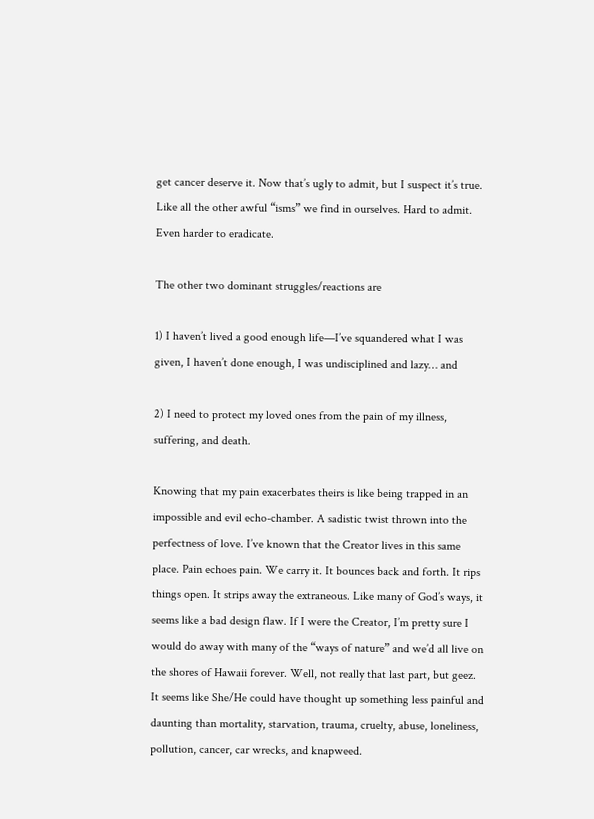get cancer deserve it. Now that’s ugly to admit, but I suspect it’s true. Like all the other awful “isms” we find in ourselves. Hard to admit. Even harder to eradicate.

The other two dominant struggles/reactions are

1) I haven’t lived a good enough life—I’ve squandered what I was given, I haven’t done enough, I was undisciplined and lazy… and

2) I need to protect my loved ones from the pain of my illness, suffering, and death.

Knowing that my pain exacerbates theirs is like being trapped in an impossible and evil echo-chamber. A sadistic twist thrown into the perfectness of love. I’ve known that the Creator lives in this same place. Pain echoes pain. We carry it. It bounces back and forth. It rips things open. It strips away the extraneous. Like many of God’s ways, it seems like a bad design flaw. If I were the Creator, I’m pretty sure I would do away with many of the “ways of nature” and we’d all live on the shores of Hawaii forever. Well, not really that last part, but geez. It seems like She/He could have thought up something less painful and daunting than mortality, starvation, trauma, cruelty, abuse, loneliness, pollution, cancer, car wrecks, and knapweed.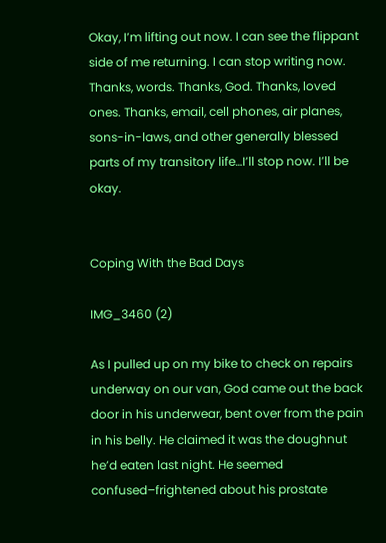Okay, I’m lifting out now. I can see the flippant side of me returning. I can stop writing now. Thanks, words. Thanks, God. Thanks, loved ones. Thanks, email, cell phones, air planes, sons-in-laws, and other generally blessed parts of my transitory life…I’ll stop now. I’ll be okay.


Coping With the Bad Days

IMG_3460 (2)

As I pulled up on my bike to check on repairs underway on our van, God came out the back door in his underwear, bent over from the pain in his belly. He claimed it was the doughnut he’d eaten last night. He seemed confused–frightened about his prostate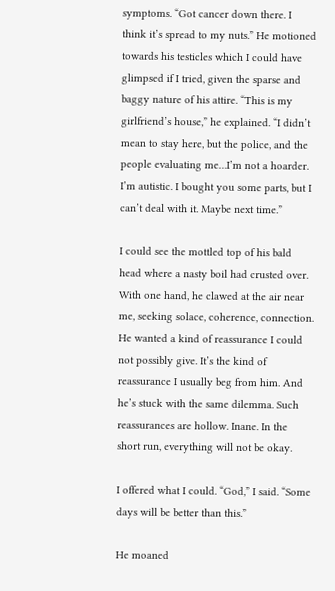symptoms. “Got cancer down there. I think it’s spread to my nuts.” He motioned towards his testicles which I could have glimpsed if I tried, given the sparse and baggy nature of his attire. “This is my girlfriend’s house,” he explained. “I didn’t mean to stay here, but the police, and the people evaluating me…I’m not a hoarder. I’m autistic. I bought you some parts, but I can’t deal with it. Maybe next time.”

I could see the mottled top of his bald head where a nasty boil had crusted over. With one hand, he clawed at the air near me, seeking solace, coherence, connection. He wanted a kind of reassurance I could not possibly give. It’s the kind of reassurance I usually beg from him. And he’s stuck with the same dilemma. Such reassurances are hollow. Inane. In the short run, everything will not be okay.

I offered what I could. “God,” I said. “Some days will be better than this.”

He moaned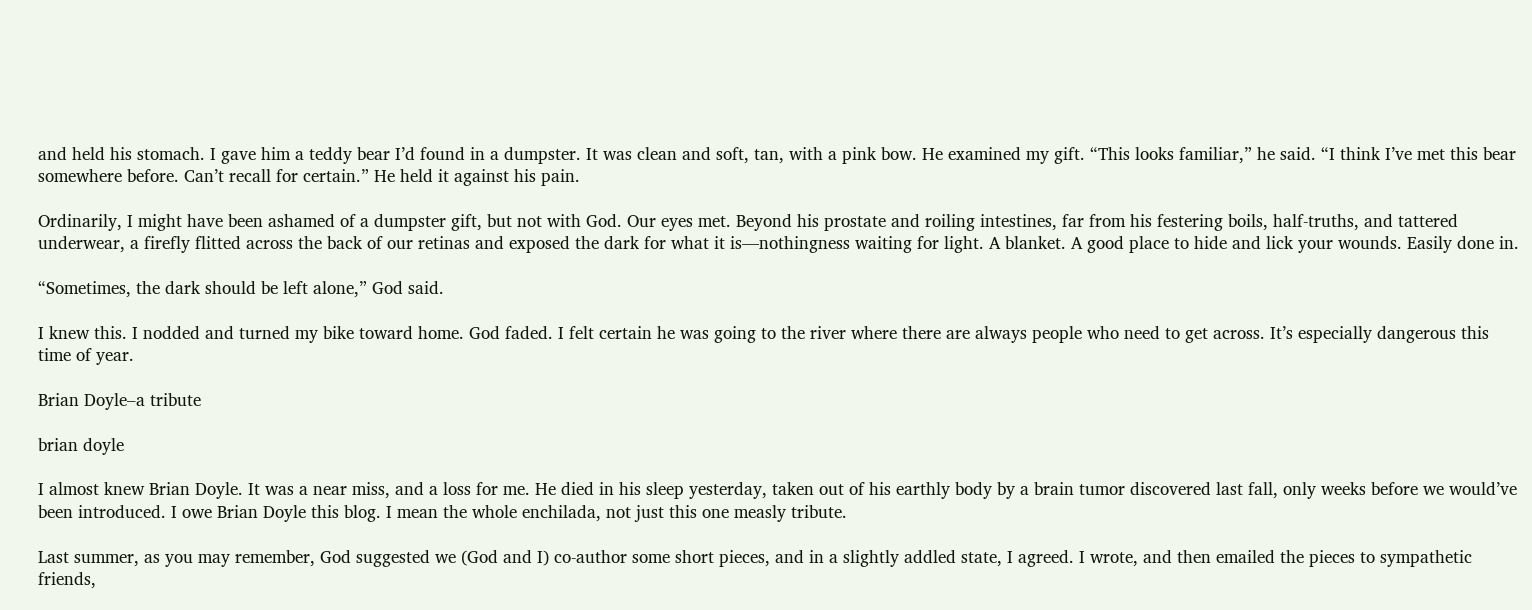and held his stomach. I gave him a teddy bear I’d found in a dumpster. It was clean and soft, tan, with a pink bow. He examined my gift. “This looks familiar,” he said. “I think I’ve met this bear somewhere before. Can’t recall for certain.” He held it against his pain.

Ordinarily, I might have been ashamed of a dumpster gift, but not with God. Our eyes met. Beyond his prostate and roiling intestines, far from his festering boils, half-truths, and tattered underwear, a firefly flitted across the back of our retinas and exposed the dark for what it is—nothingness waiting for light. A blanket. A good place to hide and lick your wounds. Easily done in.

“Sometimes, the dark should be left alone,” God said.

I knew this. I nodded and turned my bike toward home. God faded. I felt certain he was going to the river where there are always people who need to get across. It’s especially dangerous this time of year.

Brian Doyle–a tribute

brian doyle

I almost knew Brian Doyle. It was a near miss, and a loss for me. He died in his sleep yesterday, taken out of his earthly body by a brain tumor discovered last fall, only weeks before we would’ve been introduced. I owe Brian Doyle this blog. I mean the whole enchilada, not just this one measly tribute.

Last summer, as you may remember, God suggested we (God and I) co-author some short pieces, and in a slightly addled state, I agreed. I wrote, and then emailed the pieces to sympathetic friends,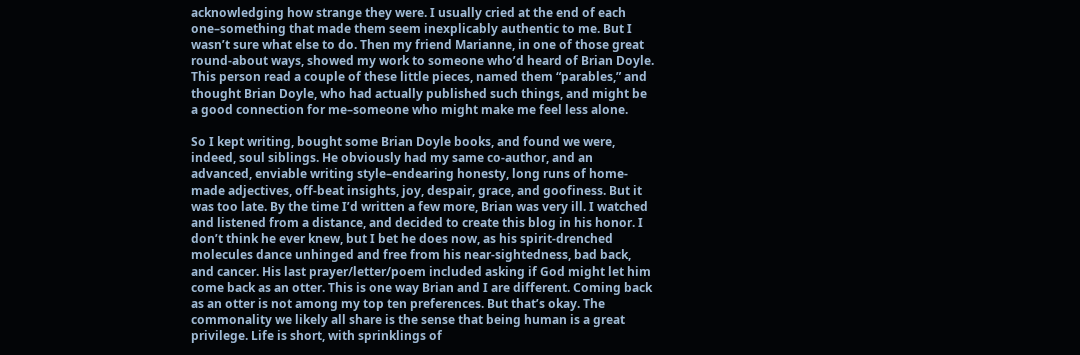acknowledging how strange they were. I usually cried at the end of each one–something that made them seem inexplicably authentic to me. But I wasn’t sure what else to do. Then my friend Marianne, in one of those great round-about ways, showed my work to someone who’d heard of Brian Doyle. This person read a couple of these little pieces, named them “parables,” and thought Brian Doyle, who had actually published such things, and might be a good connection for me–someone who might make me feel less alone.

So I kept writing, bought some Brian Doyle books, and found we were, indeed, soul siblings. He obviously had my same co-author, and an advanced, enviable writing style–endearing honesty, long runs of home-made adjectives, off-beat insights, joy, despair, grace, and goofiness. But it was too late. By the time I’d written a few more, Brian was very ill. I watched and listened from a distance, and decided to create this blog in his honor. I don’t think he ever knew, but I bet he does now, as his spirit-drenched molecules dance unhinged and free from his near-sightedness, bad back, and cancer. His last prayer/letter/poem included asking if God might let him come back as an otter. This is one way Brian and I are different. Coming back as an otter is not among my top ten preferences. But that’s okay. The commonality we likely all share is the sense that being human is a great privilege. Life is short, with sprinklings of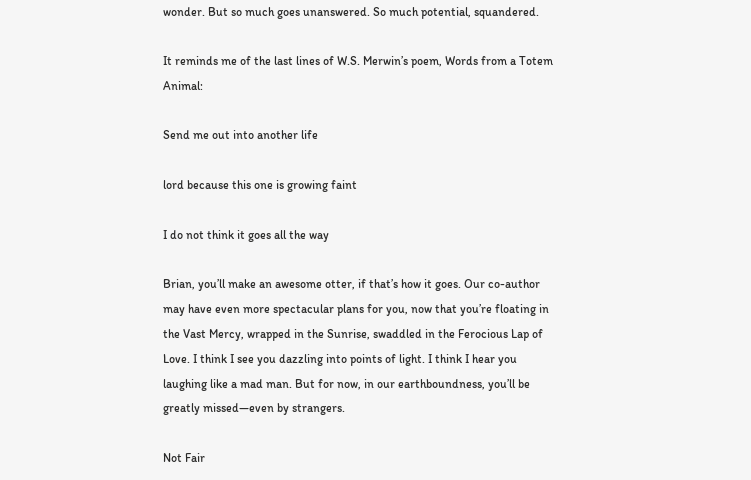wonder. But so much goes unanswered. So much potential, squandered.

It reminds me of the last lines of W.S. Merwin’s poem, Words from a Totem Animal:

Send me out into another life

lord because this one is growing faint

I do not think it goes all the way

Brian, you’ll make an awesome otter, if that’s how it goes. Our co-author may have even more spectacular plans for you, now that you’re floating in the Vast Mercy, wrapped in the Sunrise, swaddled in the Ferocious Lap of Love. I think I see you dazzling into points of light. I think I hear you laughing like a mad man. But for now, in our earthboundness, you’ll be greatly missed—even by strangers.

Not Fair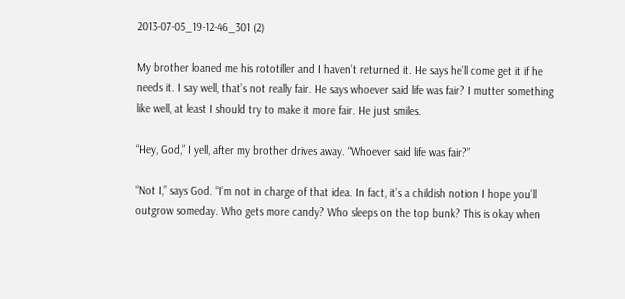2013-07-05_19-12-46_301 (2)

My brother loaned me his rototiller and I haven’t returned it. He says he’ll come get it if he needs it. I say well, that’s not really fair. He says whoever said life was fair? I mutter something like well, at least I should try to make it more fair. He just smiles.

“Hey, God,” I yell, after my brother drives away. “Whoever said life was fair?”

“Not I,” says God. “I’m not in charge of that idea. In fact, it’s a childish notion I hope you’ll outgrow someday. Who gets more candy? Who sleeps on the top bunk? This is okay when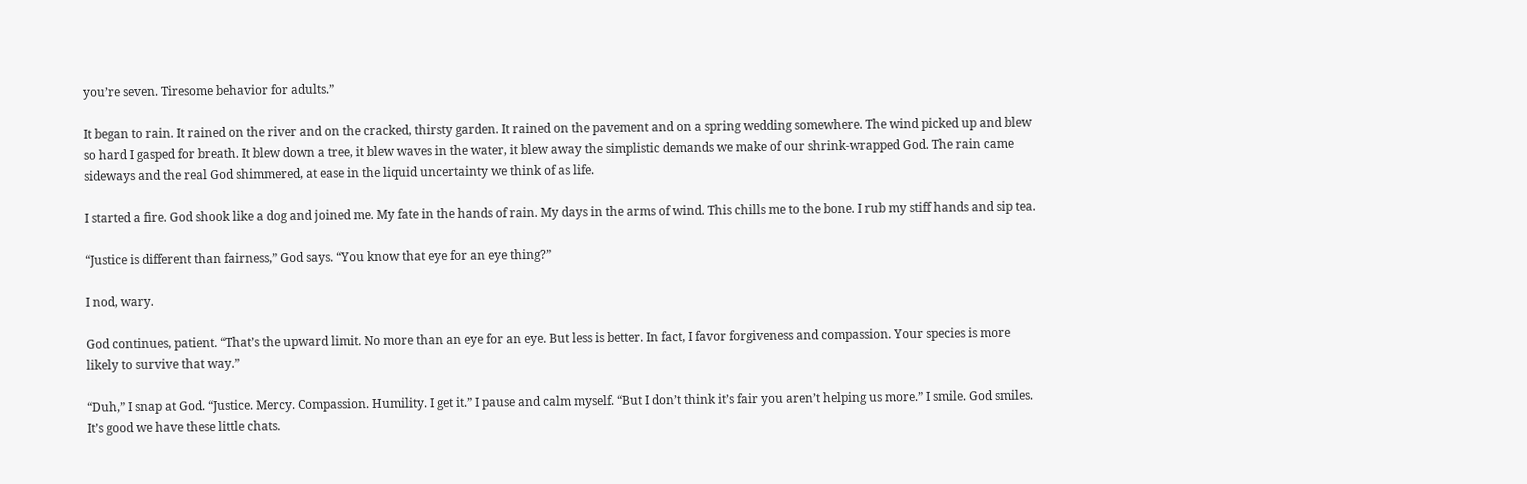you’re seven. Tiresome behavior for adults.”

It began to rain. It rained on the river and on the cracked, thirsty garden. It rained on the pavement and on a spring wedding somewhere. The wind picked up and blew so hard I gasped for breath. It blew down a tree, it blew waves in the water, it blew away the simplistic demands we make of our shrink-wrapped God. The rain came sideways and the real God shimmered, at ease in the liquid uncertainty we think of as life.

I started a fire. God shook like a dog and joined me. My fate in the hands of rain. My days in the arms of wind. This chills me to the bone. I rub my stiff hands and sip tea.

“Justice is different than fairness,” God says. “You know that eye for an eye thing?”

I nod, wary.

God continues, patient. “That’s the upward limit. No more than an eye for an eye. But less is better. In fact, I favor forgiveness and compassion. Your species is more likely to survive that way.”

“Duh,” I snap at God. “Justice. Mercy. Compassion. Humility. I get it.” I pause and calm myself. “But I don’t think it’s fair you aren’t helping us more.” I smile. God smiles. It’s good we have these little chats.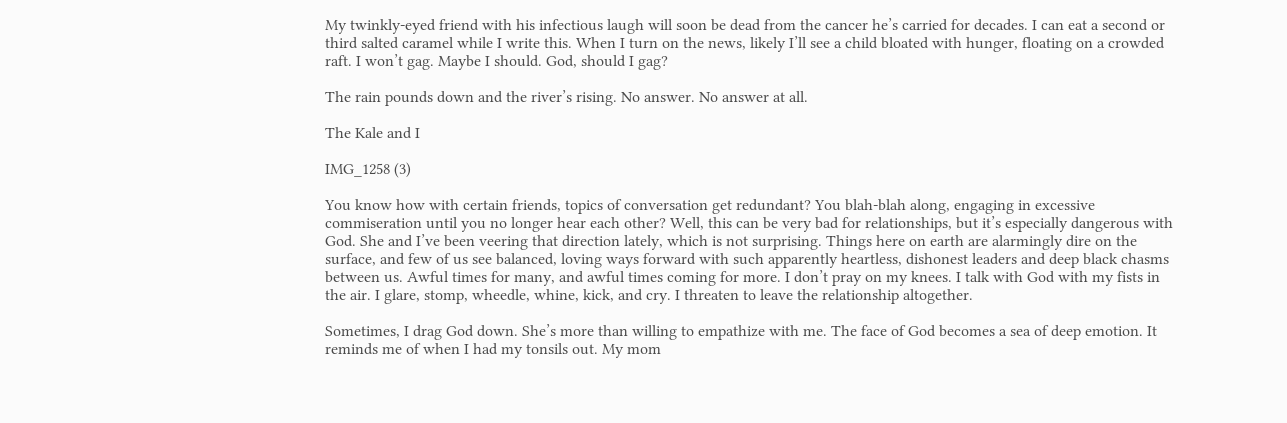My twinkly-eyed friend with his infectious laugh will soon be dead from the cancer he’s carried for decades. I can eat a second or third salted caramel while I write this. When I turn on the news, likely I’ll see a child bloated with hunger, floating on a crowded raft. I won’t gag. Maybe I should. God, should I gag?

The rain pounds down and the river’s rising. No answer. No answer at all.

The Kale and I

IMG_1258 (3)

You know how with certain friends, topics of conversation get redundant? You blah-blah along, engaging in excessive commiseration until you no longer hear each other? Well, this can be very bad for relationships, but it’s especially dangerous with God. She and I’ve been veering that direction lately, which is not surprising. Things here on earth are alarmingly dire on the surface, and few of us see balanced, loving ways forward with such apparently heartless, dishonest leaders and deep black chasms between us. Awful times for many, and awful times coming for more. I don’t pray on my knees. I talk with God with my fists in the air. I glare, stomp, wheedle, whine, kick, and cry. I threaten to leave the relationship altogether.

Sometimes, I drag God down. She’s more than willing to empathize with me. The face of God becomes a sea of deep emotion. It reminds me of when I had my tonsils out. My mom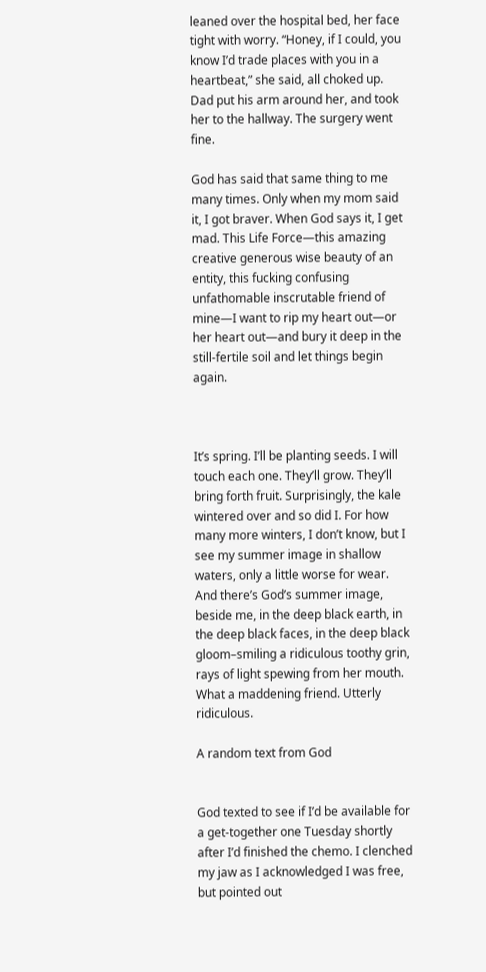leaned over the hospital bed, her face tight with worry. “Honey, if I could, you know I’d trade places with you in a heartbeat,” she said, all choked up. Dad put his arm around her, and took her to the hallway. The surgery went fine.

God has said that same thing to me many times. Only when my mom said it, I got braver. When God says it, I get mad. This Life Force—this amazing creative generous wise beauty of an entity, this fucking confusing unfathomable inscrutable friend of mine—I want to rip my heart out—or her heart out—and bury it deep in the still-fertile soil and let things begin again.



It’s spring. I’ll be planting seeds. I will touch each one. They’ll grow. They’ll bring forth fruit. Surprisingly, the kale wintered over and so did I. For how many more winters, I don’t know, but I see my summer image in shallow waters, only a little worse for wear. And there’s God’s summer image, beside me, in the deep black earth, in the deep black faces, in the deep black gloom–smiling a ridiculous toothy grin, rays of light spewing from her mouth. What a maddening friend. Utterly ridiculous.

A random text from God


God texted to see if I’d be available for a get-together one Tuesday shortly after I’d finished the chemo. I clenched my jaw as I acknowledged I was free, but pointed out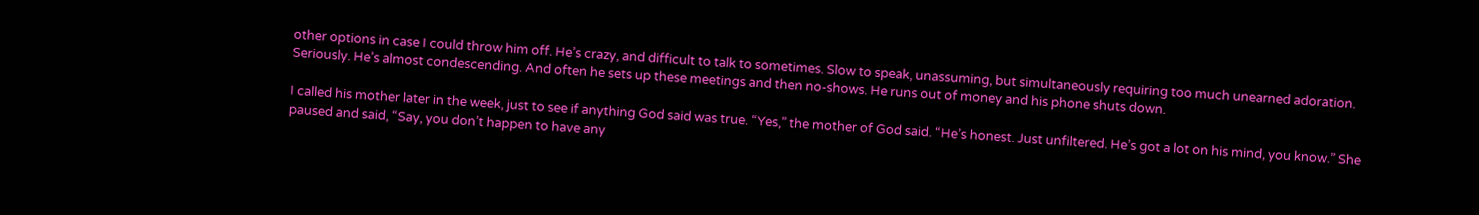other options in case I could throw him off. He’s crazy, and difficult to talk to sometimes. Slow to speak, unassuming, but simultaneously requiring too much unearned adoration. Seriously. He’s almost condescending. And often he sets up these meetings and then no-shows. He runs out of money and his phone shuts down.

I called his mother later in the week, just to see if anything God said was true. “Yes,” the mother of God said. “He’s honest. Just unfiltered. He’s got a lot on his mind, you know.” She paused and said, “Say, you don’t happen to have any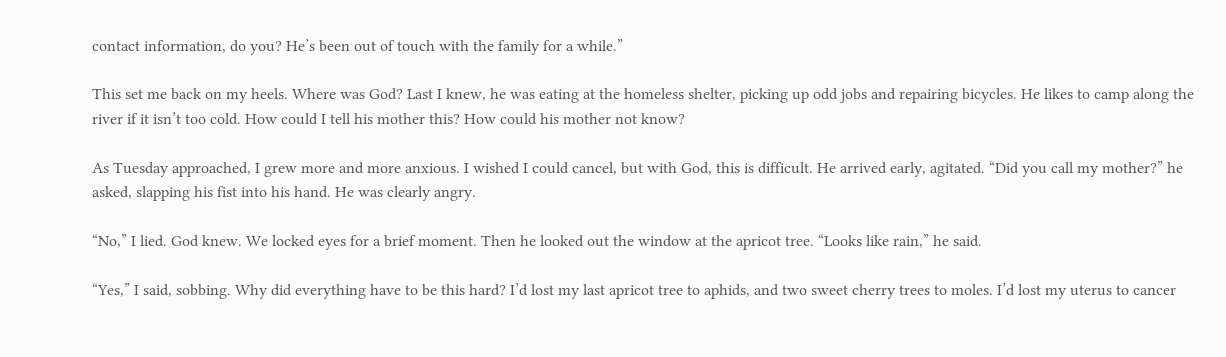contact information, do you? He’s been out of touch with the family for a while.”

This set me back on my heels. Where was God? Last I knew, he was eating at the homeless shelter, picking up odd jobs and repairing bicycles. He likes to camp along the river if it isn’t too cold. How could I tell his mother this? How could his mother not know?

As Tuesday approached, I grew more and more anxious. I wished I could cancel, but with God, this is difficult. He arrived early, agitated. “Did you call my mother?” he asked, slapping his fist into his hand. He was clearly angry.

“No,” I lied. God knew. We locked eyes for a brief moment. Then he looked out the window at the apricot tree. “Looks like rain,” he said.

“Yes,” I said, sobbing. Why did everything have to be this hard? I’d lost my last apricot tree to aphids, and two sweet cherry trees to moles. I’d lost my uterus to cancer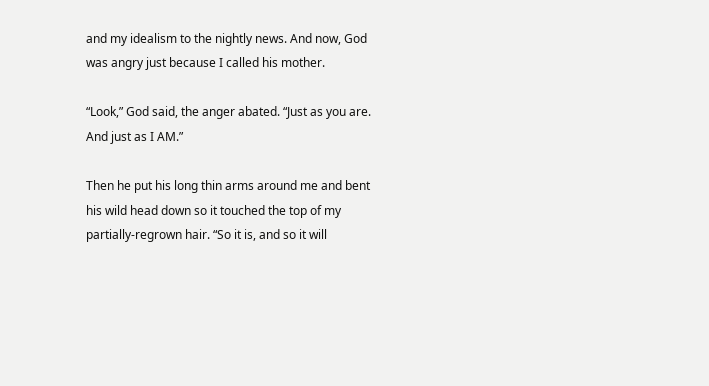and my idealism to the nightly news. And now, God was angry just because I called his mother.

“Look,” God said, the anger abated. “Just as you are. And just as I AM.”

Then he put his long thin arms around me and bent his wild head down so it touched the top of my partially-regrown hair. “So it is, and so it will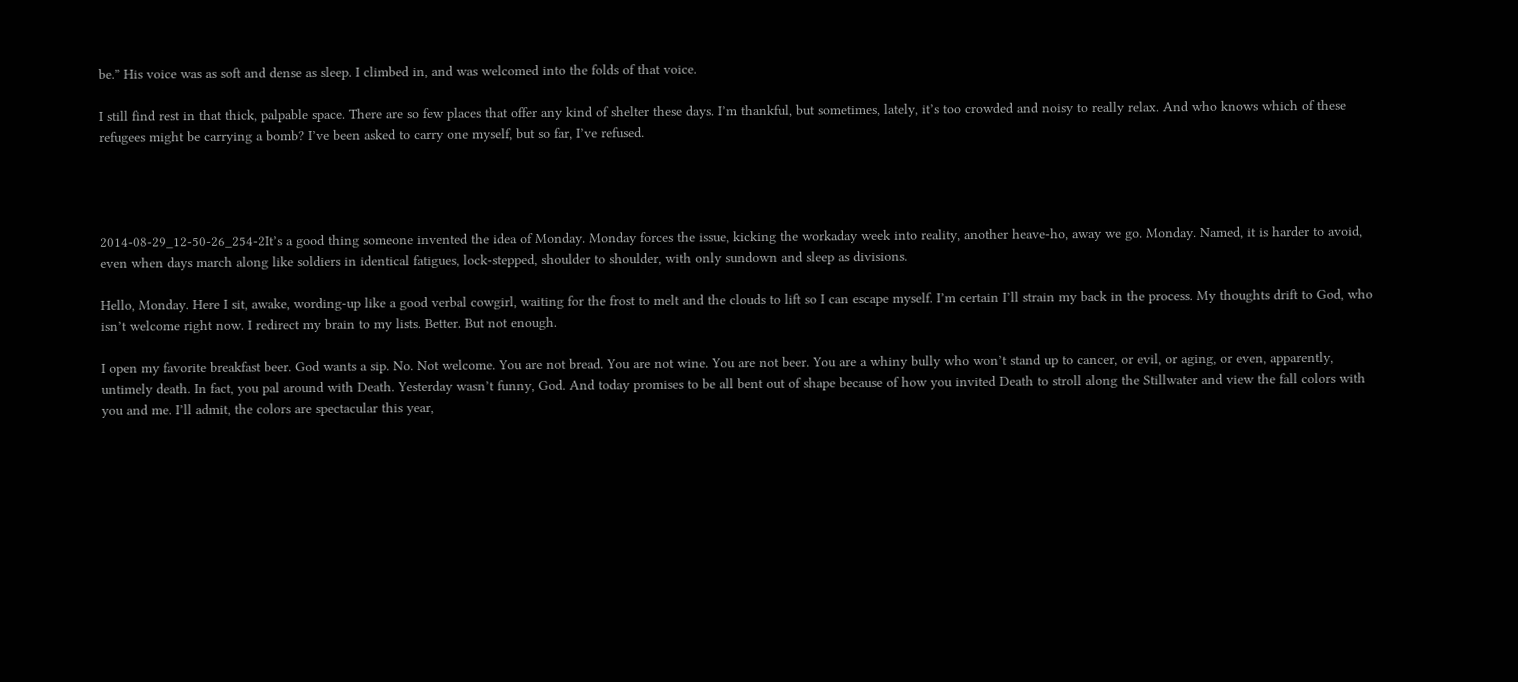be.” His voice was as soft and dense as sleep. I climbed in, and was welcomed into the folds of that voice.

I still find rest in that thick, palpable space. There are so few places that offer any kind of shelter these days. I’m thankful, but sometimes, lately, it’s too crowded and noisy to really relax. And who knows which of these refugees might be carrying a bomb? I’ve been asked to carry one myself, but so far, I’ve refused.




2014-08-29_12-50-26_254-2It’s a good thing someone invented the idea of Monday. Monday forces the issue, kicking the workaday week into reality, another heave-ho, away we go. Monday. Named, it is harder to avoid, even when days march along like soldiers in identical fatigues, lock-stepped, shoulder to shoulder, with only sundown and sleep as divisions.

Hello, Monday. Here I sit, awake, wording-up like a good verbal cowgirl, waiting for the frost to melt and the clouds to lift so I can escape myself. I’m certain I’ll strain my back in the process. My thoughts drift to God, who isn’t welcome right now. I redirect my brain to my lists. Better. But not enough.

I open my favorite breakfast beer. God wants a sip. No. Not welcome. You are not bread. You are not wine. You are not beer. You are a whiny bully who won’t stand up to cancer, or evil, or aging, or even, apparently, untimely death. In fact, you pal around with Death. Yesterday wasn’t funny, God. And today promises to be all bent out of shape because of how you invited Death to stroll along the Stillwater and view the fall colors with you and me. I’ll admit, the colors are spectacular this year,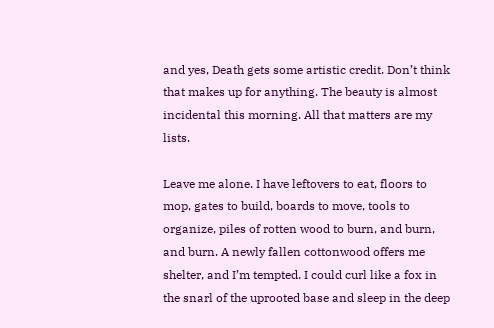and yes, Death gets some artistic credit. Don’t think that makes up for anything. The beauty is almost incidental this morning. All that matters are my lists.

Leave me alone. I have leftovers to eat, floors to mop, gates to build, boards to move, tools to organize, piles of rotten wood to burn, and burn, and burn. A newly fallen cottonwood offers me shelter, and I’m tempted. I could curl like a fox in the snarl of the uprooted base and sleep in the deep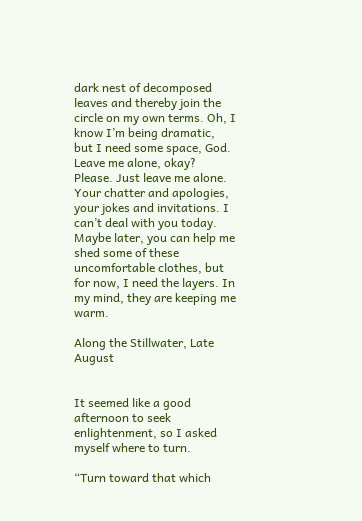dark nest of decomposed leaves and thereby join the circle on my own terms. Oh, I know I’m being dramatic, but I need some space, God. Leave me alone, okay? Please. Just leave me alone. Your chatter and apologies, your jokes and invitations. I can’t deal with you today. Maybe later, you can help me shed some of these uncomfortable clothes, but for now, I need the layers. In my mind, they are keeping me warm.

Along the Stillwater, Late August


It seemed like a good afternoon to seek enlightenment, so I asked myself where to turn.

“Turn toward that which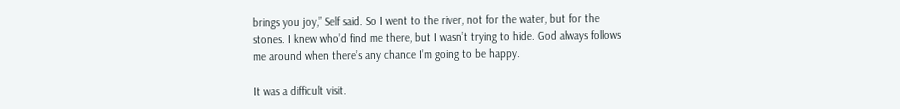brings you joy,” Self said. So I went to the river, not for the water, but for the stones. I knew who’d find me there, but I wasn’t trying to hide. God always follows me around when there’s any chance I’m going to be happy.

It was a difficult visit.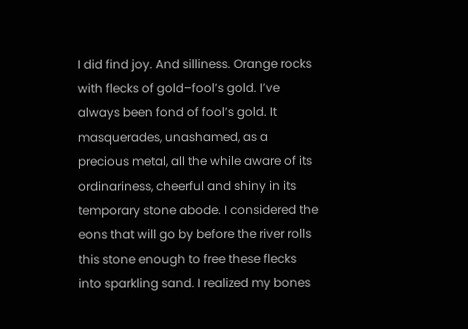I did find joy. And silliness. Orange rocks with flecks of gold–fool’s gold. I’ve always been fond of fool’s gold. It masquerades, unashamed, as a precious metal, all the while aware of its ordinariness, cheerful and shiny in its temporary stone abode. I considered the eons that will go by before the river rolls this stone enough to free these flecks into sparkling sand. I realized my bones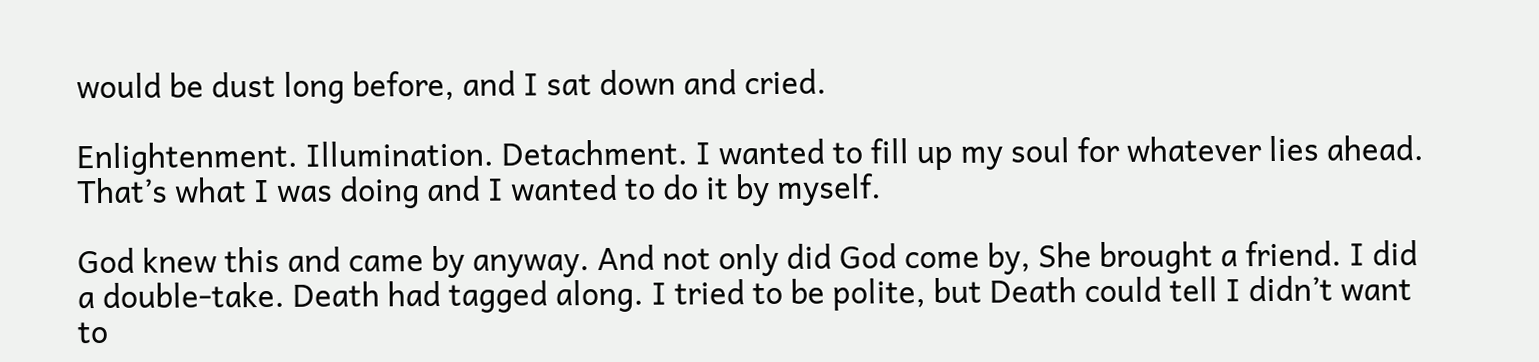would be dust long before, and I sat down and cried.

Enlightenment. Illumination. Detachment. I wanted to fill up my soul for whatever lies ahead. That’s what I was doing and I wanted to do it by myself.

God knew this and came by anyway. And not only did God come by, She brought a friend. I did a double-take. Death had tagged along. I tried to be polite, but Death could tell I didn’t want to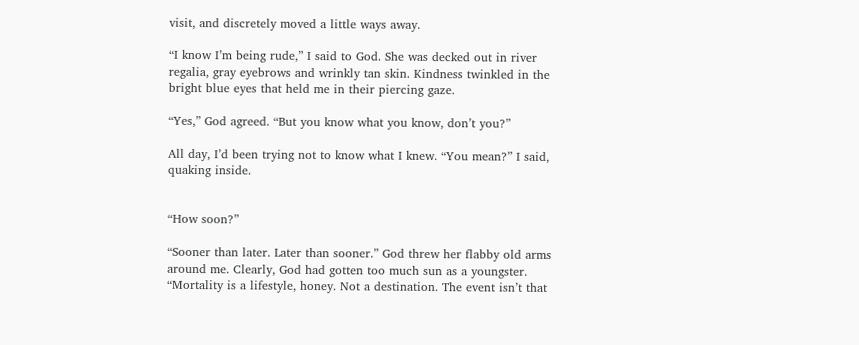visit, and discretely moved a little ways away.

“I know I’m being rude,” I said to God. She was decked out in river regalia, gray eyebrows and wrinkly tan skin. Kindness twinkled in the bright blue eyes that held me in their piercing gaze.

“Yes,” God agreed. “But you know what you know, don’t you?”

All day, I’d been trying not to know what I knew. “You mean?” I said, quaking inside.


“How soon?”

“Sooner than later. Later than sooner.” God threw her flabby old arms around me. Clearly, God had gotten too much sun as a youngster. “Mortality is a lifestyle, honey. Not a destination. The event isn’t that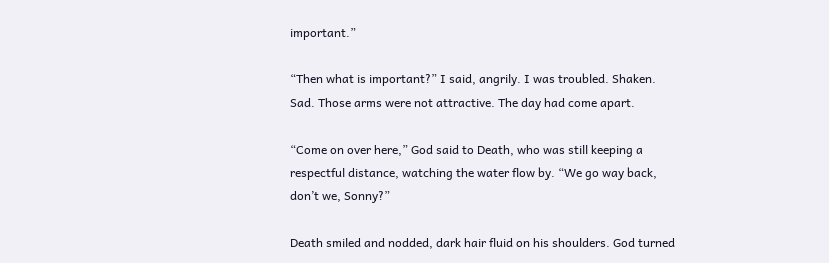important.”

“Then what is important?” I said, angrily. I was troubled. Shaken. Sad. Those arms were not attractive. The day had come apart.

“Come on over here,” God said to Death, who was still keeping a respectful distance, watching the water flow by. “We go way back, don’t we, Sonny?”

Death smiled and nodded, dark hair fluid on his shoulders. God turned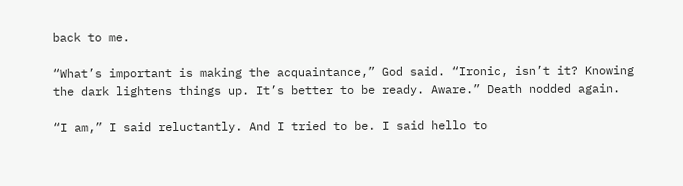back to me.

“What’s important is making the acquaintance,” God said. “Ironic, isn’t it? Knowing the dark lightens things up. It’s better to be ready. Aware.” Death nodded again.

“I am,” I said reluctantly. And I tried to be. I said hello to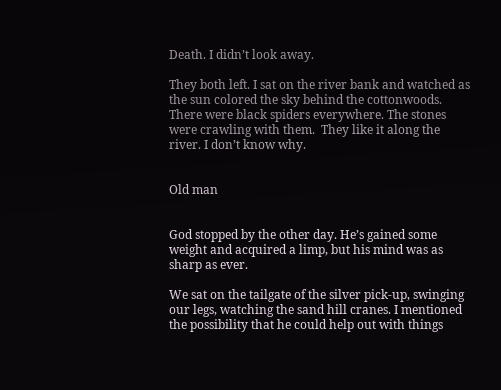Death. I didn’t look away.

They both left. I sat on the river bank and watched as the sun colored the sky behind the cottonwoods. There were black spiders everywhere. The stones were crawling with them.  They like it along the river. I don’t know why.


Old man


God stopped by the other day. He’s gained some weight and acquired a limp, but his mind was as sharp as ever.

We sat on the tailgate of the silver pick-up, swinging our legs, watching the sand hill cranes. I mentioned the possibility that he could help out with things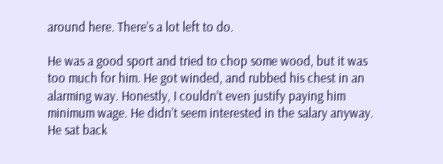around here. There’s a lot left to do.

He was a good sport and tried to chop some wood, but it was too much for him. He got winded, and rubbed his chest in an alarming way. Honestly, I couldn’t even justify paying him minimum wage. He didn’t seem interested in the salary anyway. He sat back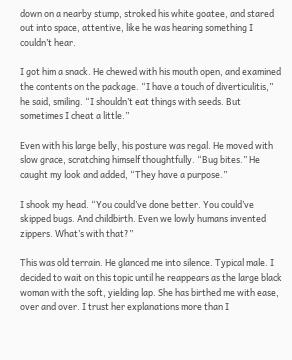down on a nearby stump, stroked his white goatee, and stared out into space, attentive, like he was hearing something I couldn’t hear.

I got him a snack. He chewed with his mouth open, and examined the contents on the package. “I have a touch of diverticulitis,” he said, smiling. “I shouldn’t eat things with seeds. But sometimes I cheat a little.”

Even with his large belly, his posture was regal. He moved with slow grace, scratching himself thoughtfully. “Bug bites.” He caught my look and added, “They have a purpose.”

I shook my head. “You could’ve done better. You could’ve skipped bugs. And childbirth. Even we lowly humans invented zippers. What’s with that?”

This was old terrain. He glanced me into silence. Typical male. I decided to wait on this topic until he reappears as the large black woman with the soft, yielding lap. She has birthed me with ease, over and over. I trust her explanations more than I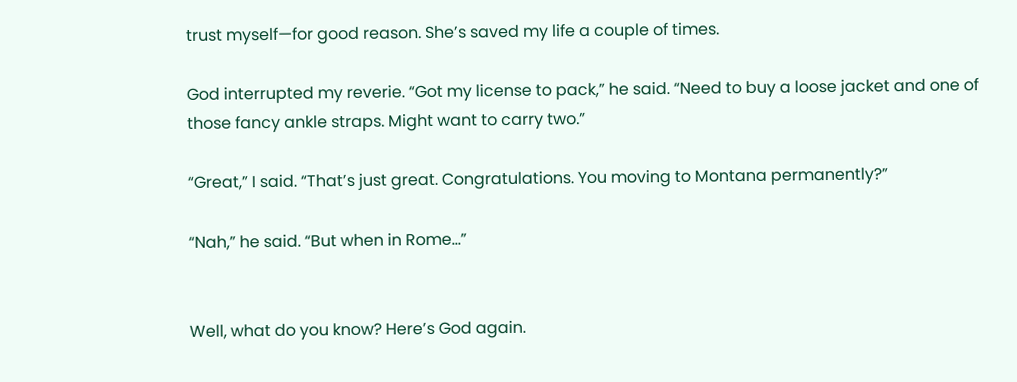trust myself—for good reason. She’s saved my life a couple of times.

God interrupted my reverie. “Got my license to pack,” he said. “Need to buy a loose jacket and one of those fancy ankle straps. Might want to carry two.”

“Great,” I said. “That’s just great. Congratulations. You moving to Montana permanently?”

“Nah,” he said. “But when in Rome…”


Well, what do you know? Here’s God again.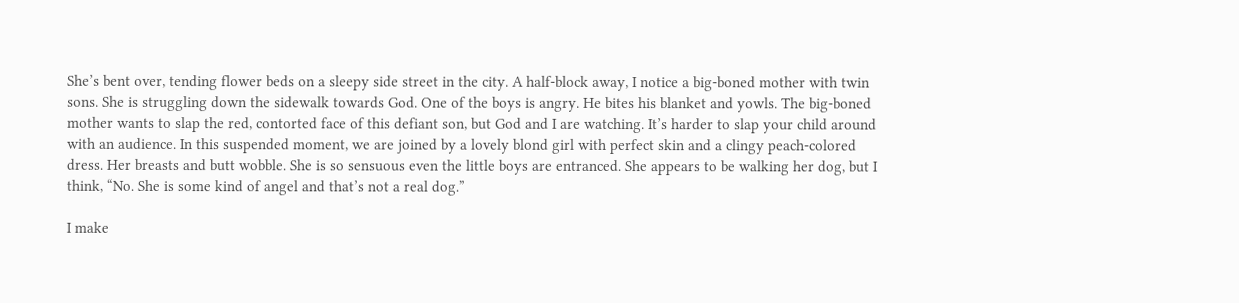She’s bent over, tending flower beds on a sleepy side street in the city. A half-block away, I notice a big-boned mother with twin sons. She is struggling down the sidewalk towards God. One of the boys is angry. He bites his blanket and yowls. The big-boned mother wants to slap the red, contorted face of this defiant son, but God and I are watching. It’s harder to slap your child around with an audience. In this suspended moment, we are joined by a lovely blond girl with perfect skin and a clingy peach-colored dress. Her breasts and butt wobble. She is so sensuous even the little boys are entranced. She appears to be walking her dog, but I think, “No. She is some kind of angel and that’s not a real dog.”

I make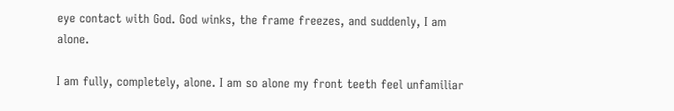eye contact with God. God winks, the frame freezes, and suddenly, I am alone.

I am fully, completely, alone. I am so alone my front teeth feel unfamiliar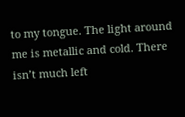to my tongue. The light around me is metallic and cold. There isn’t much left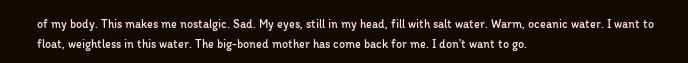of my body. This makes me nostalgic. Sad. My eyes, still in my head, fill with salt water. Warm, oceanic water. I want to float, weightless in this water. The big-boned mother has come back for me. I don’t want to go.